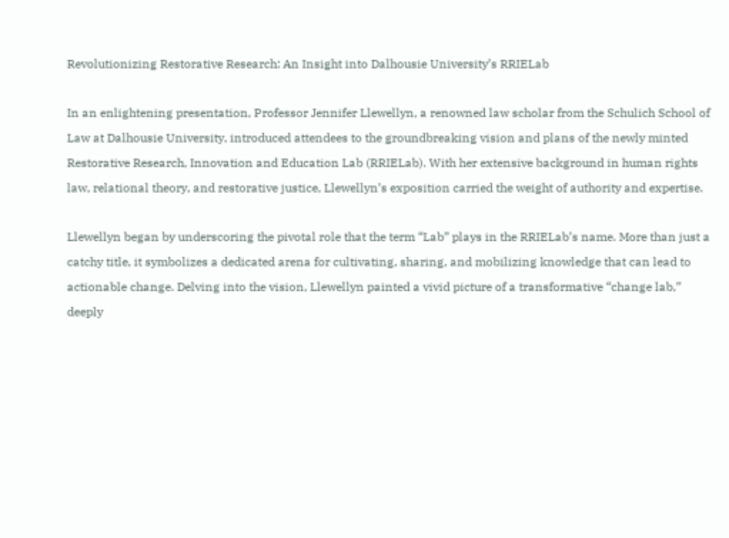Revolutionizing Restorative Research: An Insight into Dalhousie University’s RRIELab

In an enlightening presentation, Professor Jennifer Llewellyn, a renowned law scholar from the Schulich School of Law at Dalhousie University, introduced attendees to the groundbreaking vision and plans of the newly minted Restorative Research, Innovation and Education Lab (RRIELab). With her extensive background in human rights law, relational theory, and restorative justice, Llewellyn’s exposition carried the weight of authority and expertise.

Llewellyn began by underscoring the pivotal role that the term “Lab” plays in the RRIELab’s name. More than just a catchy title, it symbolizes a dedicated arena for cultivating, sharing, and mobilizing knowledge that can lead to actionable change. Delving into the vision, Llewellyn painted a vivid picture of a transformative “change lab,” deeply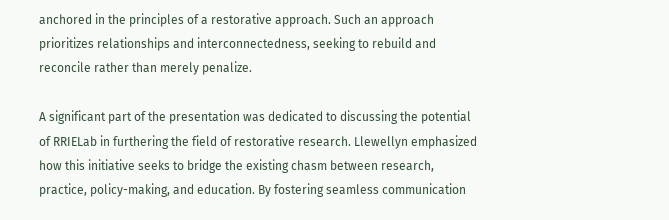anchored in the principles of a restorative approach. Such an approach prioritizes relationships and interconnectedness, seeking to rebuild and reconcile rather than merely penalize.

A significant part of the presentation was dedicated to discussing the potential of RRIELab in furthering the field of restorative research. Llewellyn emphasized how this initiative seeks to bridge the existing chasm between research, practice, policy-making, and education. By fostering seamless communication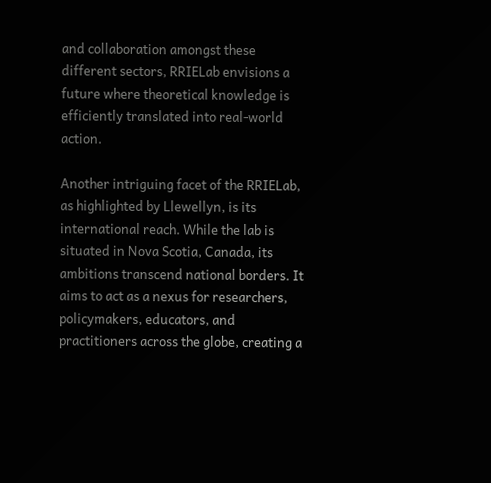and collaboration amongst these different sectors, RRIELab envisions a future where theoretical knowledge is efficiently translated into real-world action.

Another intriguing facet of the RRIELab, as highlighted by Llewellyn, is its international reach. While the lab is situated in Nova Scotia, Canada, its ambitions transcend national borders. It aims to act as a nexus for researchers, policymakers, educators, and practitioners across the globe, creating a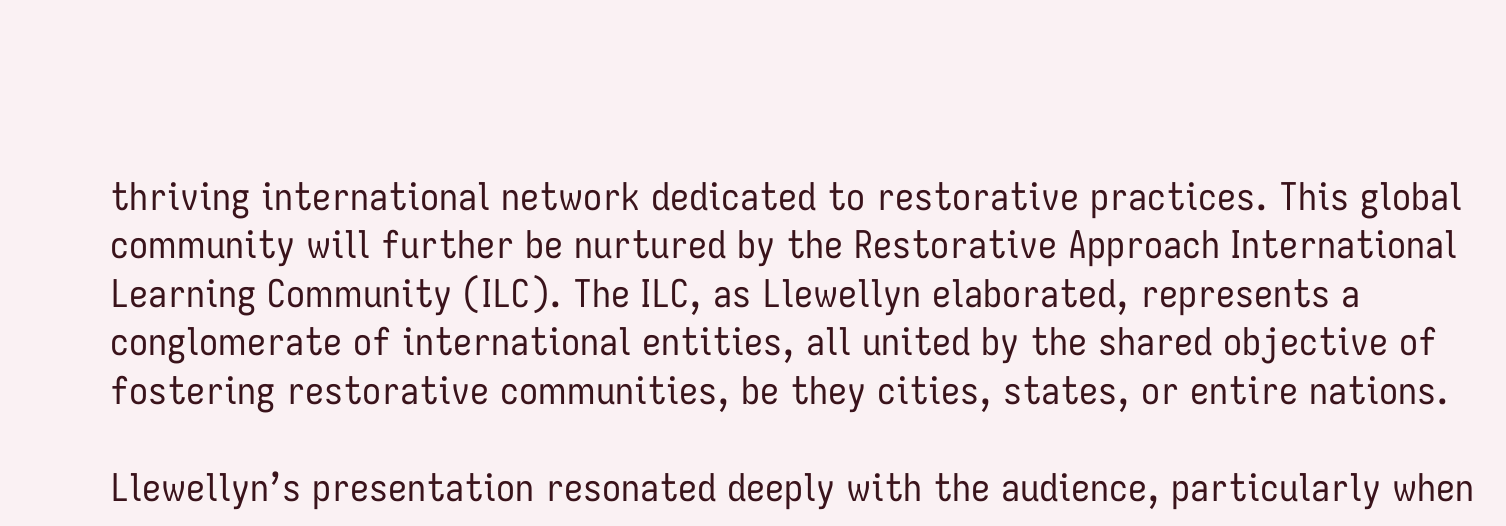thriving international network dedicated to restorative practices. This global community will further be nurtured by the Restorative Approach International Learning Community (ILC). The ILC, as Llewellyn elaborated, represents a conglomerate of international entities, all united by the shared objective of fostering restorative communities, be they cities, states, or entire nations.

Llewellyn’s presentation resonated deeply with the audience, particularly when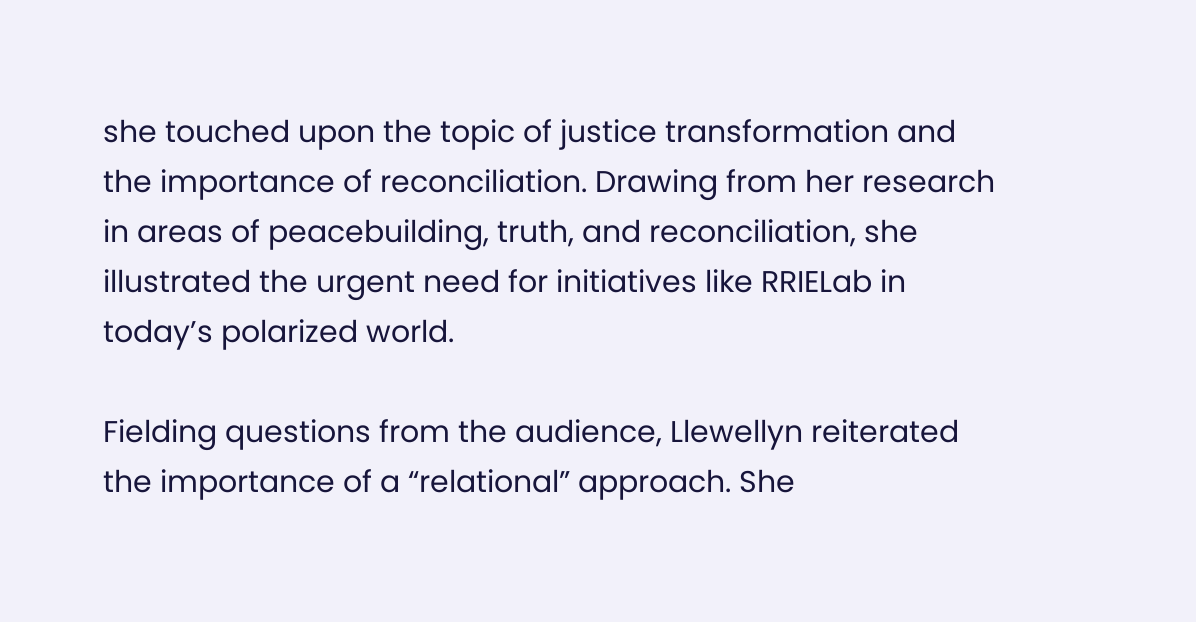she touched upon the topic of justice transformation and the importance of reconciliation. Drawing from her research in areas of peacebuilding, truth, and reconciliation, she illustrated the urgent need for initiatives like RRIELab in today’s polarized world.

Fielding questions from the audience, Llewellyn reiterated the importance of a “relational” approach. She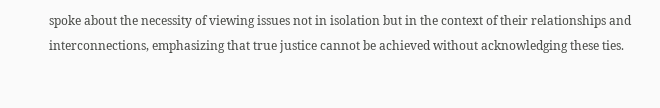spoke about the necessity of viewing issues not in isolation but in the context of their relationships and interconnections, emphasizing that true justice cannot be achieved without acknowledging these ties.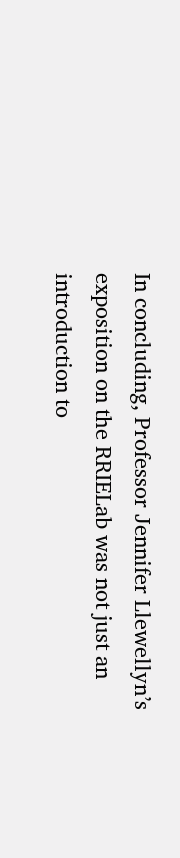In concluding, Professor Jennifer Llewellyn’s exposition on the RRIELab was not just an introduction to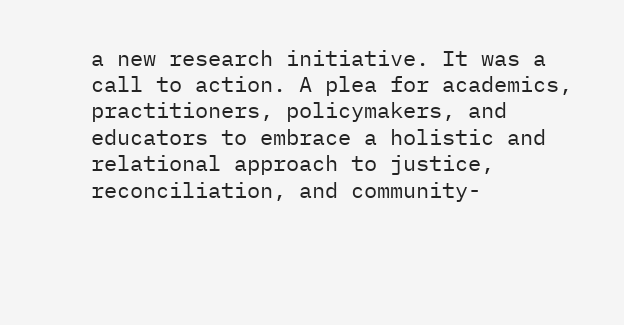a new research initiative. It was a call to action. A plea for academics, practitioners, policymakers, and educators to embrace a holistic and relational approach to justice, reconciliation, and community-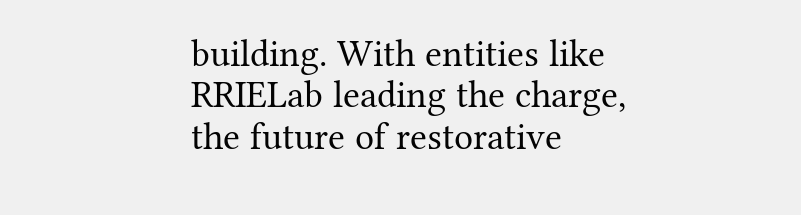building. With entities like RRIELab leading the charge, the future of restorative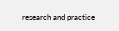research and practice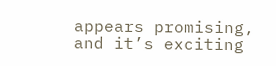appears promising, and it’s exciting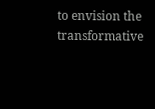to envision the transformative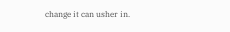change it can usher in.